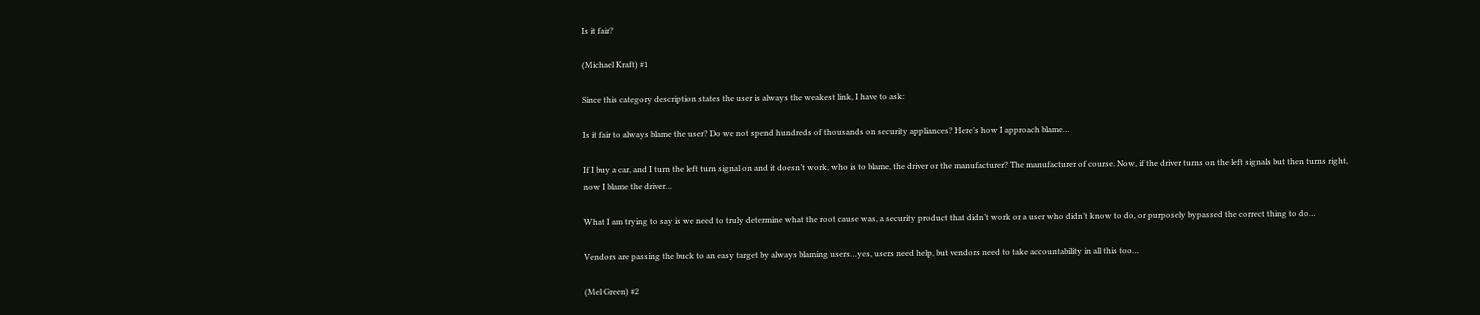Is it fair?

(Michael Kraft) #1

Since this category description states the user is always the weakest link, I have to ask:

Is it fair to always blame the user? Do we not spend hundreds of thousands on security appliances? Here’s how I approach blame…

If I buy a car, and I turn the left turn signal on and it doesn’t work, who is to blame, the driver or the manufacturer? The manufacturer of course. Now, if the driver turns on the left signals but then turns right, now I blame the driver…

What I am trying to say is we need to truly determine what the root cause was, a security product that didn’t work or a user who didn’t know to do, or purposely bypassed the correct thing to do…

Vendors are passing the buck to an easy target by always blaming users…yes, users need help, but vendors need to take accountability in all this too…

(Mel Green) #2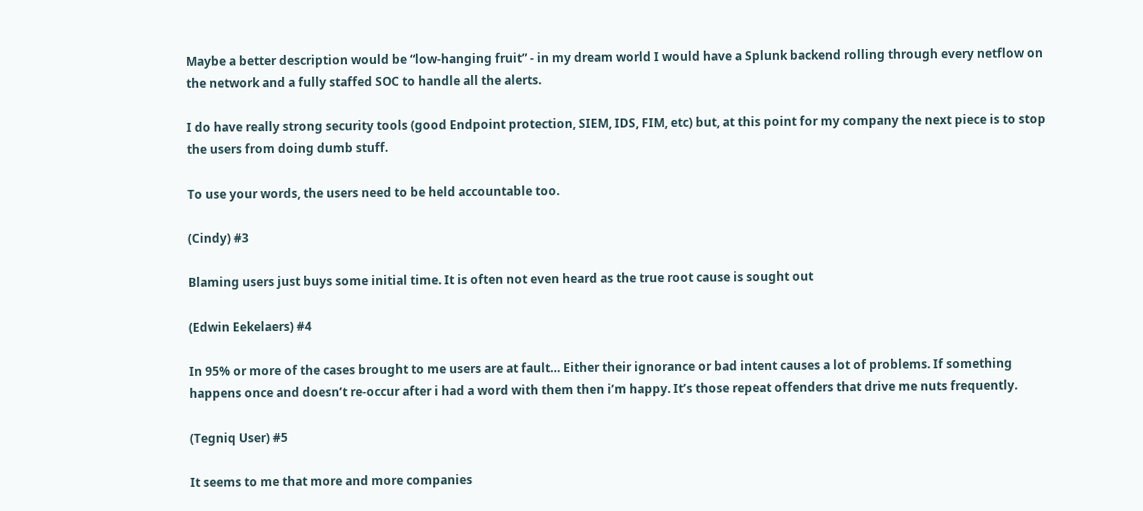Maybe a better description would be “low-hanging fruit” - in my dream world I would have a Splunk backend rolling through every netflow on the network and a fully staffed SOC to handle all the alerts.

I do have really strong security tools (good Endpoint protection, SIEM, IDS, FIM, etc) but, at this point for my company the next piece is to stop the users from doing dumb stuff.

To use your words, the users need to be held accountable too.

(Cindy) #3

Blaming users just buys some initial time. It is often not even heard as the true root cause is sought out

(Edwin Eekelaers) #4

In 95% or more of the cases brought to me users are at fault… Either their ignorance or bad intent causes a lot of problems. If something happens once and doesn’t re-occur after i had a word with them then i’m happy. It’s those repeat offenders that drive me nuts frequently.

(Tegniq User) #5

It seems to me that more and more companies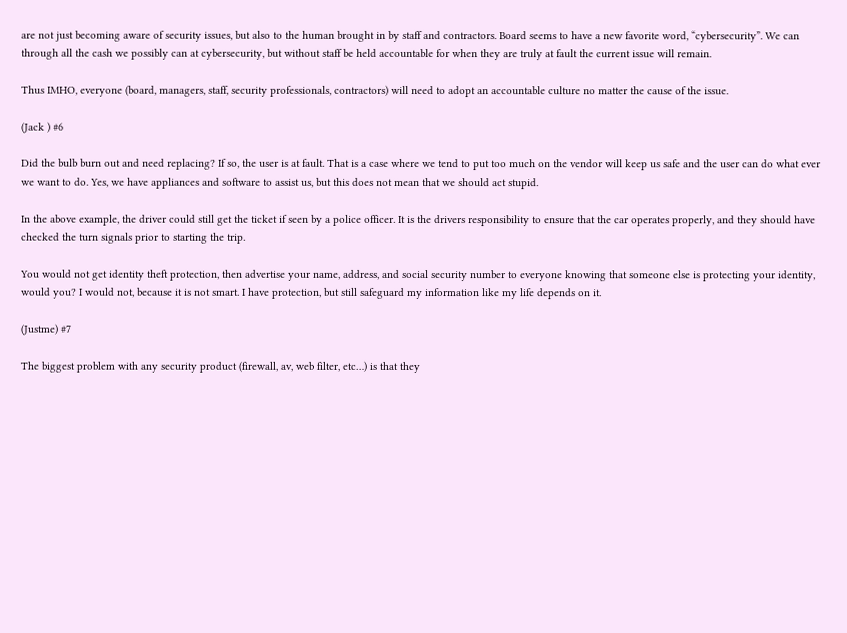are not just becoming aware of security issues, but also to the human brought in by staff and contractors. Board seems to have a new favorite word, “cybersecurity”. We can through all the cash we possibly can at cybersecurity, but without staff be held accountable for when they are truly at fault the current issue will remain.

Thus IMHO, everyone (board, managers, staff, security professionals, contractors) will need to adopt an accountable culture no matter the cause of the issue.

(Jack ) #6

Did the bulb burn out and need replacing? If so, the user is at fault. That is a case where we tend to put too much on the vendor will keep us safe and the user can do what ever we want to do. Yes, we have appliances and software to assist us, but this does not mean that we should act stupid.

In the above example, the driver could still get the ticket if seen by a police officer. It is the drivers responsibility to ensure that the car operates properly, and they should have checked the turn signals prior to starting the trip.

You would not get identity theft protection, then advertise your name, address, and social security number to everyone knowing that someone else is protecting your identity, would you? I would not, because it is not smart. I have protection, but still safeguard my information like my life depends on it.

(Justme) #7

The biggest problem with any security product (firewall, av, web filter, etc…) is that they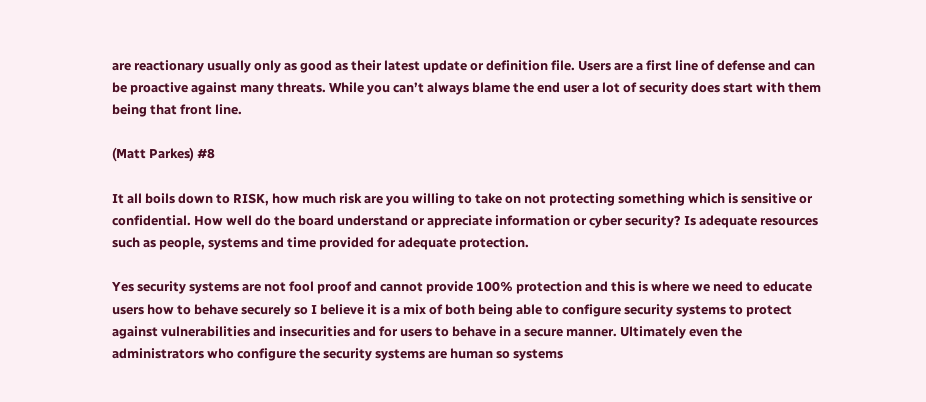are reactionary usually only as good as their latest update or definition file. Users are a first line of defense and can be proactive against many threats. While you can’t always blame the end user a lot of security does start with them being that front line.

(Matt Parkes) #8

It all boils down to RISK, how much risk are you willing to take on not protecting something which is sensitive or confidential. How well do the board understand or appreciate information or cyber security? Is adequate resources such as people, systems and time provided for adequate protection.

Yes security systems are not fool proof and cannot provide 100% protection and this is where we need to educate users how to behave securely so I believe it is a mix of both being able to configure security systems to protect against vulnerabilities and insecurities and for users to behave in a secure manner. Ultimately even the administrators who configure the security systems are human so systems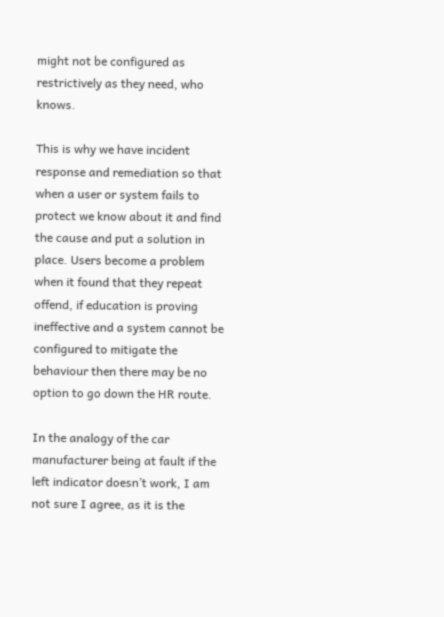might not be configured as restrictively as they need, who knows.

This is why we have incident response and remediation so that when a user or system fails to protect we know about it and find the cause and put a solution in place. Users become a problem when it found that they repeat offend, if education is proving ineffective and a system cannot be configured to mitigate the behaviour then there may be no option to go down the HR route.

In the analogy of the car manufacturer being at fault if the left indicator doesn’t work, I am not sure I agree, as it is the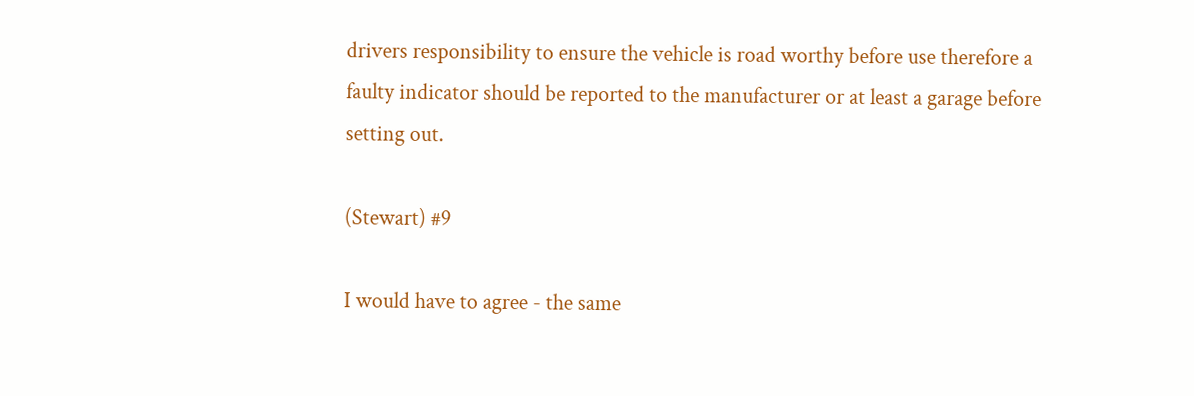drivers responsibility to ensure the vehicle is road worthy before use therefore a faulty indicator should be reported to the manufacturer or at least a garage before setting out.

(Stewart) #9

I would have to agree - the same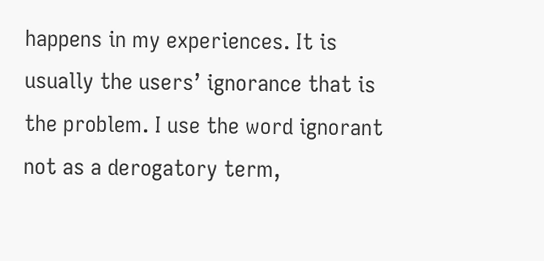happens in my experiences. It is usually the users’ ignorance that is the problem. I use the word ignorant not as a derogatory term,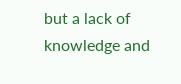but a lack of knowledge and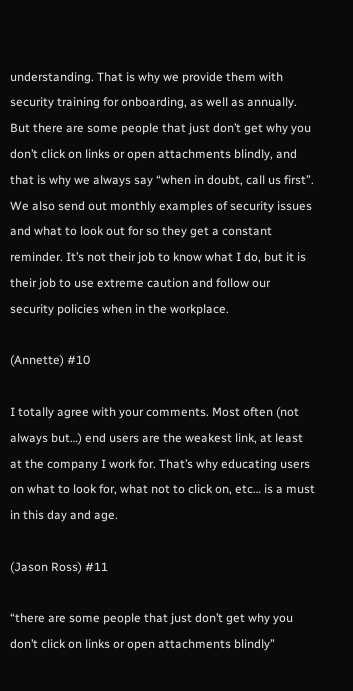understanding. That is why we provide them with security training for onboarding, as well as annually. But there are some people that just don’t get why you don’t click on links or open attachments blindly, and that is why we always say “when in doubt, call us first”. We also send out monthly examples of security issues and what to look out for so they get a constant reminder. It’s not their job to know what I do, but it is their job to use extreme caution and follow our security policies when in the workplace.

(Annette) #10

I totally agree with your comments. Most often (not always but…) end users are the weakest link, at least at the company I work for. That’s why educating users on what to look for, what not to click on, etc… is a must in this day and age.

(Jason Ross) #11

“there are some people that just don’t get why you don’t click on links or open attachments blindly”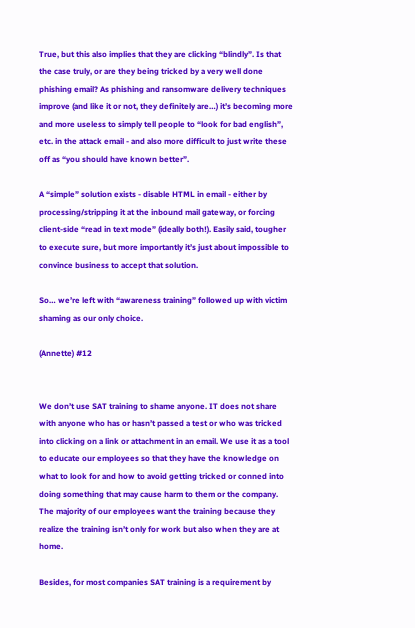True, but this also implies that they are clicking “blindly”. Is that the case truly, or are they being tricked by a very well done phishing email? As phishing and ransomware delivery techniques improve (and like it or not, they definitely are…) it’s becoming more and more useless to simply tell people to “look for bad english”, etc. in the attack email - and also more difficult to just write these off as “you should have known better”.

A “simple” solution exists - disable HTML in email - either by processing/stripping it at the inbound mail gateway, or forcing client-side “read in text mode” (ideally both!). Easily said, tougher to execute sure, but more importantly it’s just about impossible to convince business to accept that solution.

So… we’re left with “awareness training” followed up with victim shaming as our only choice.

(Annette) #12


We don’t use SAT training to shame anyone. IT does not share with anyone who has or hasn’t passed a test or who was tricked into clicking on a link or attachment in an email. We use it as a tool to educate our employees so that they have the knowledge on what to look for and how to avoid getting tricked or conned into doing something that may cause harm to them or the company. The majority of our employees want the training because they realize the training isn’t only for work but also when they are at home.

Besides, for most companies SAT training is a requirement by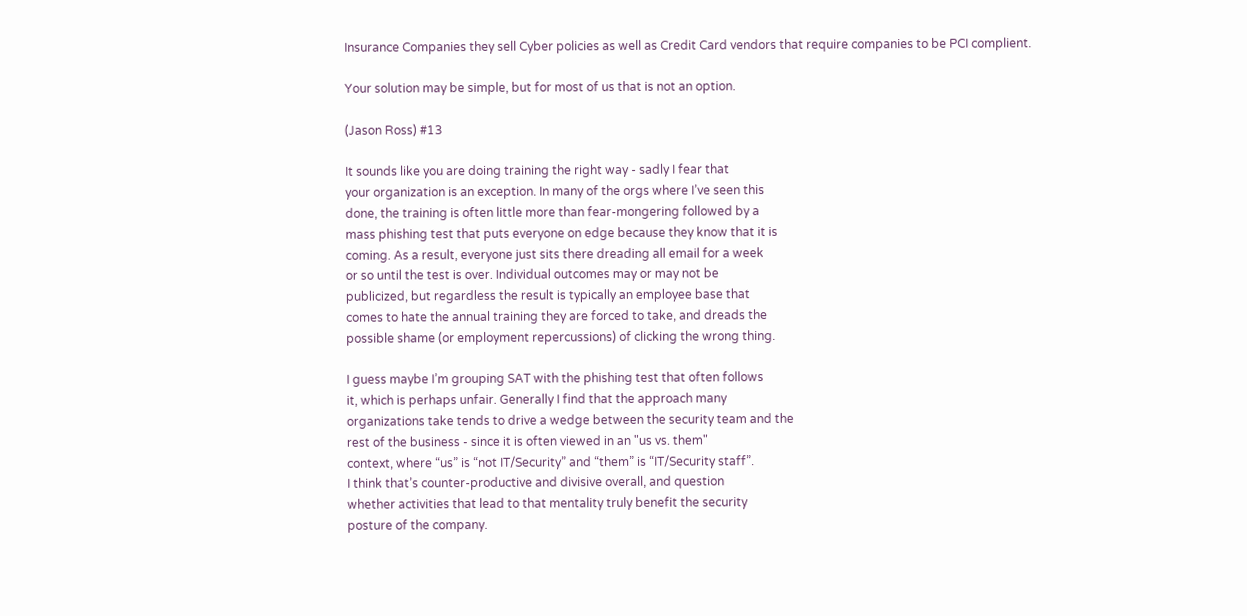Insurance Companies they sell Cyber policies as well as Credit Card vendors that require companies to be PCI complient.

Your solution may be simple, but for most of us that is not an option.

(Jason Ross) #13

It sounds like you are doing training the right way - sadly I fear that
your organization is an exception. In many of the orgs where I’ve seen this
done, the training is often little more than fear-mongering followed by a
mass phishing test that puts everyone on edge because they know that it is
coming. As a result, everyone just sits there dreading all email for a week
or so until the test is over. Individual outcomes may or may not be
publicized, but regardless the result is typically an employee base that
comes to hate the annual training they are forced to take, and dreads the
possible shame (or employment repercussions) of clicking the wrong thing.

I guess maybe I’m grouping SAT with the phishing test that often follows
it, which is perhaps unfair. Generally I find that the approach many
organizations take tends to drive a wedge between the security team and the
rest of the business - since it is often viewed in an "us vs. them"
context, where “us” is “not IT/Security” and “them” is “IT/Security staff”.
I think that’s counter-productive and divisive overall, and question
whether activities that lead to that mentality truly benefit the security
posture of the company.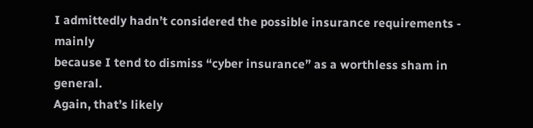I admittedly hadn’t considered the possible insurance requirements - mainly
because I tend to dismiss “cyber insurance” as a worthless sham in general.
Again, that’s likely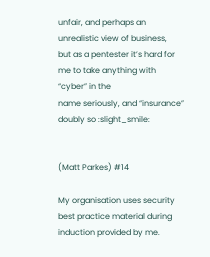unfair, and perhaps an unrealistic view of business,
but as a pentester it’s hard for me to take anything with “cyber” in the
name seriously, and “insurance” doubly so :slight_smile:


(Matt Parkes) #14

My organisation uses security best practice material during induction provided by me.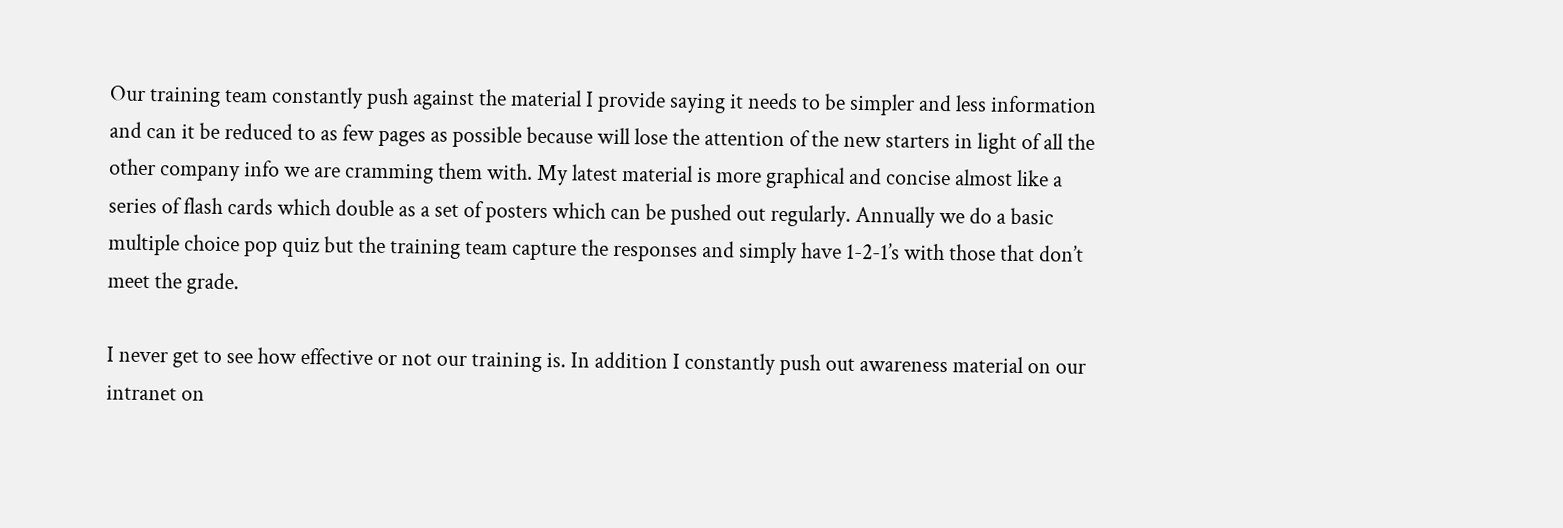Our training team constantly push against the material I provide saying it needs to be simpler and less information and can it be reduced to as few pages as possible because will lose the attention of the new starters in light of all the other company info we are cramming them with. My latest material is more graphical and concise almost like a series of flash cards which double as a set of posters which can be pushed out regularly. Annually we do a basic multiple choice pop quiz but the training team capture the responses and simply have 1-2-1’s with those that don’t meet the grade.

I never get to see how effective or not our training is. In addition I constantly push out awareness material on our intranet on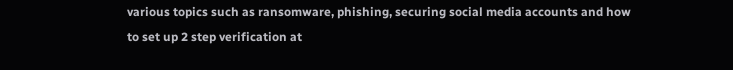various topics such as ransomware, phishing, securing social media accounts and how to set up 2 step verification at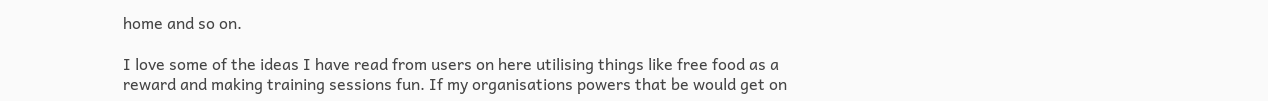home and so on.

I love some of the ideas I have read from users on here utilising things like free food as a reward and making training sessions fun. If my organisations powers that be would get on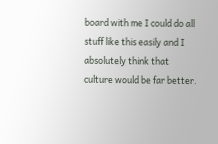board with me I could do all stuff like this easily and I absolutely think that culture would be far better.